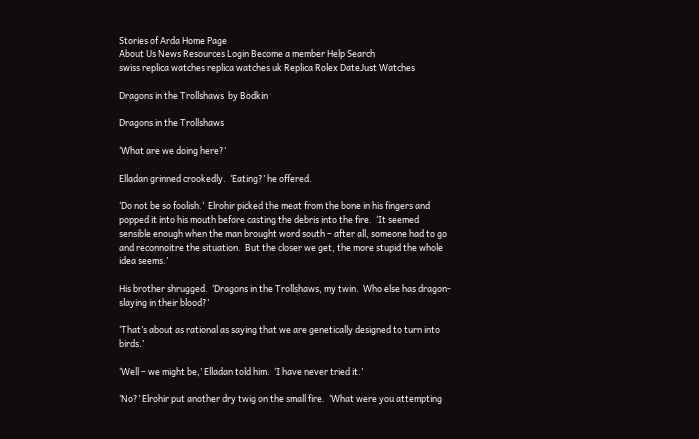Stories of Arda Home Page
About Us News Resources Login Become a member Help Search
swiss replica watches replica watches uk Replica Rolex DateJust Watches

Dragons in the Trollshaws  by Bodkin

Dragons in the Trollshaws

‘What are we doing here?’

Elladan grinned crookedly.  ‘Eating?’ he offered.

‘Do not be so foolish.’  Elrohir picked the meat from the bone in his fingers and popped it into his mouth before casting the debris into the fire.  ‘It seemed sensible enough when the man brought word south – after all, someone had to go and reconnoitre the situation.  But the closer we get, the more stupid the whole idea seems.’

His brother shrugged.  ‘Dragons in the Trollshaws, my twin.  Who else has dragon-slaying in their blood?’

‘That’s about as rational as saying that we are genetically designed to turn into birds.’

‘Well – we might be,’ Elladan told him.  ‘I have never tried it.’

‘No?’ Elrohir put another dry twig on the small fire.  ‘What were you attempting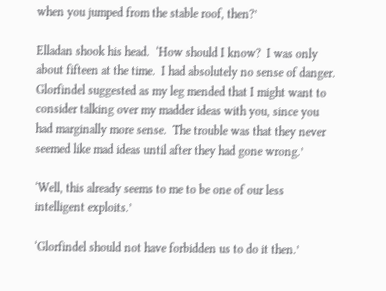when you jumped from the stable roof, then?’

Elladan shook his head.  ‘How should I know?  I was only about fifteen at the time.  I had absolutely no sense of danger.  Glorfindel suggested as my leg mended that I might want to consider talking over my madder ideas with you, since you had marginally more sense.  The trouble was that they never seemed like mad ideas until after they had gone wrong.’

‘Well, this already seems to me to be one of our less intelligent exploits.’

‘Glorfindel should not have forbidden us to do it then.’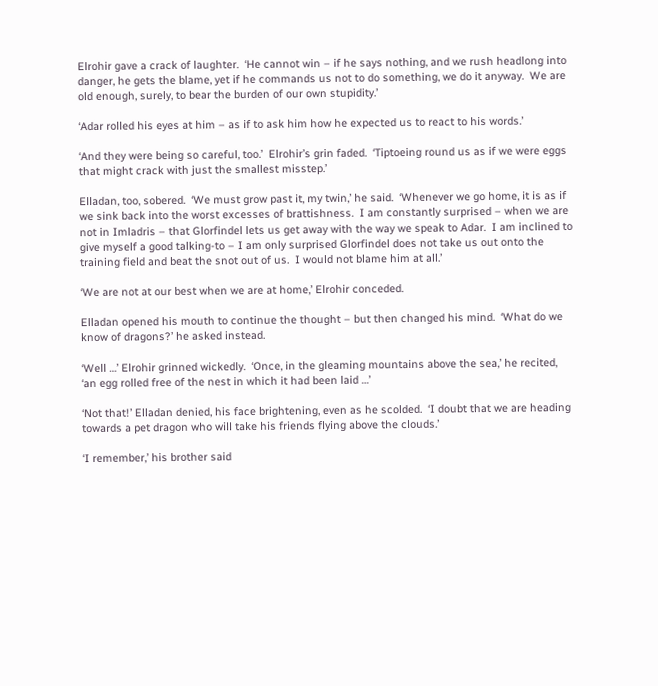Elrohir gave a crack of laughter.  ‘He cannot win – if he says nothing, and we rush headlong into danger, he gets the blame, yet if he commands us not to do something, we do it anyway.  We are old enough, surely, to bear the burden of our own stupidity.’

‘Adar rolled his eyes at him – as if to ask him how he expected us to react to his words.’

‘And they were being so careful, too.’  Elrohir’s grin faded.  ‘Tiptoeing round us as if we were eggs that might crack with just the smallest misstep.’

Elladan, too, sobered.  ‘We must grow past it, my twin,’ he said.  ‘Whenever we go home, it is as if we sink back into the worst excesses of brattishness.  I am constantly surprised – when we are not in Imladris – that Glorfindel lets us get away with the way we speak to Adar.  I am inclined to give myself a good talking-to – I am only surprised Glorfindel does not take us out onto the training field and beat the snot out of us.  I would not blame him at all.’

‘We are not at our best when we are at home,’ Elrohir conceded.

Elladan opened his mouth to continue the thought – but then changed his mind.  ‘What do we know of dragons?’ he asked instead.

‘Well …’ Elrohir grinned wickedly.  ‘Once, in the gleaming mountains above the sea,’ he recited, ‘an egg rolled free of the nest in which it had been laid …’

‘Not that!’ Elladan denied, his face brightening, even as he scolded.  ‘I doubt that we are heading towards a pet dragon who will take his friends flying above the clouds.’

‘I remember,’ his brother said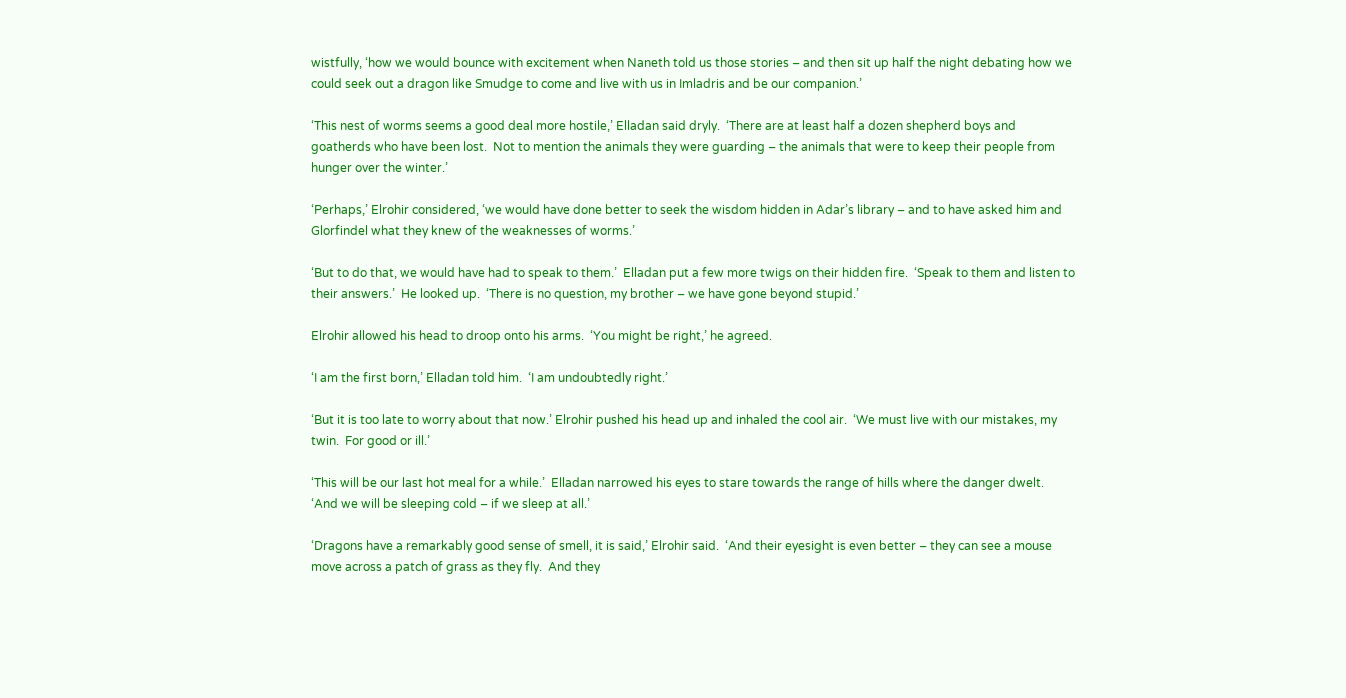wistfully, ‘how we would bounce with excitement when Naneth told us those stories – and then sit up half the night debating how we could seek out a dragon like Smudge to come and live with us in Imladris and be our companion.’

‘This nest of worms seems a good deal more hostile,’ Elladan said dryly.  ‘There are at least half a dozen shepherd boys and goatherds who have been lost.  Not to mention the animals they were guarding – the animals that were to keep their people from hunger over the winter.’

‘Perhaps,’ Elrohir considered, ‘we would have done better to seek the wisdom hidden in Adar’s library – and to have asked him and Glorfindel what they knew of the weaknesses of worms.’

‘But to do that, we would have had to speak to them.’  Elladan put a few more twigs on their hidden fire.  ‘Speak to them and listen to their answers.’  He looked up.  ‘There is no question, my brother – we have gone beyond stupid.’

Elrohir allowed his head to droop onto his arms.  ‘You might be right,’ he agreed.

‘I am the first born,’ Elladan told him.  ‘I am undoubtedly right.’

‘But it is too late to worry about that now.’ Elrohir pushed his head up and inhaled the cool air.  ‘We must live with our mistakes, my twin.  For good or ill.’

‘This will be our last hot meal for a while.’  Elladan narrowed his eyes to stare towards the range of hills where the danger dwelt.  ‘And we will be sleeping cold – if we sleep at all.’

‘Dragons have a remarkably good sense of smell, it is said,’ Elrohir said.  ‘And their eyesight is even better – they can see a mouse move across a patch of grass as they fly.  And they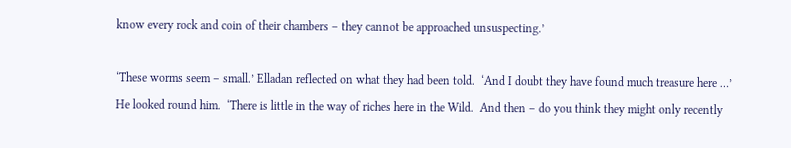know every rock and coin of their chambers – they cannot be approached unsuspecting.’

‘These worms seem – small.’ Elladan reflected on what they had been told.  ‘And I doubt they have found much treasure here …’ He looked round him.  ‘There is little in the way of riches here in the Wild.  And then – do you think they might only recently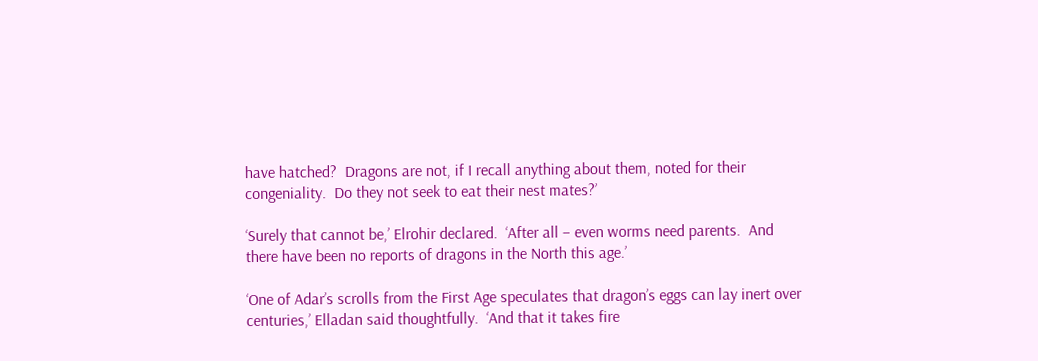have hatched?  Dragons are not, if I recall anything about them, noted for their congeniality.  Do they not seek to eat their nest mates?’

‘Surely that cannot be,’ Elrohir declared.  ‘After all – even worms need parents.  And there have been no reports of dragons in the North this age.’

‘One of Adar’s scrolls from the First Age speculates that dragon’s eggs can lay inert over centuries,’ Elladan said thoughtfully.  ‘And that it takes fire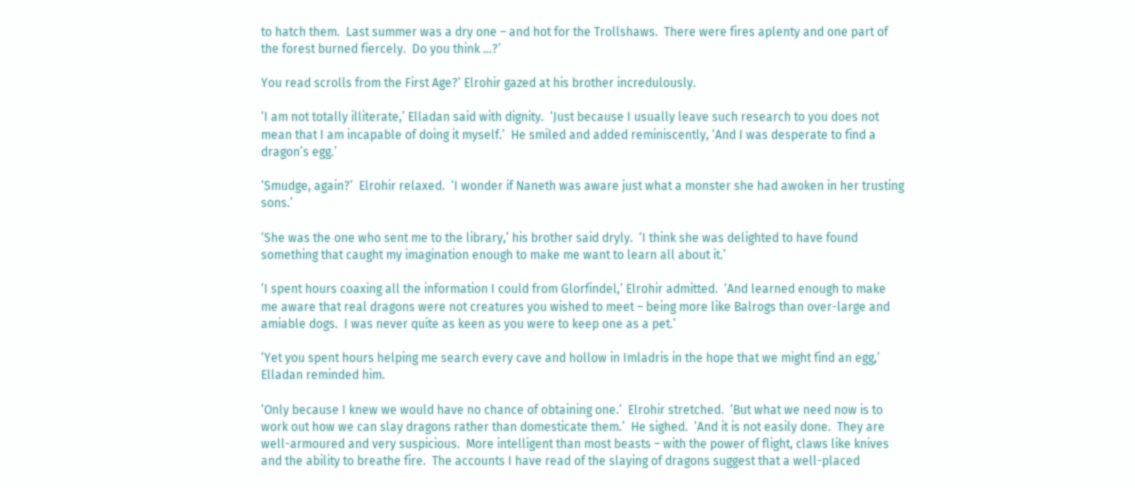to hatch them.  Last summer was a dry one – and hot for the Trollshaws.  There were fires aplenty and one part of the forest burned fiercely.  Do you think …?’

You read scrolls from the First Age?’ Elrohir gazed at his brother incredulously.

‘I am not totally illiterate,’ Elladan said with dignity.  ‘Just because I usually leave such research to you does not mean that I am incapable of doing it myself.’  He smiled and added reminiscently, ‘And I was desperate to find a dragon’s egg.’

‘Smudge, again?’  Elrohir relaxed.  ‘I wonder if Naneth was aware just what a monster she had awoken in her trusting sons.’

‘She was the one who sent me to the library,’ his brother said dryly.  ‘I think she was delighted to have found something that caught my imagination enough to make me want to learn all about it.’

‘I spent hours coaxing all the information I could from Glorfindel,’ Elrohir admitted.  ‘And learned enough to make me aware that real dragons were not creatures you wished to meet – being more like Balrogs than over-large and amiable dogs.  I was never quite as keen as you were to keep one as a pet.’

‘Yet you spent hours helping me search every cave and hollow in Imladris in the hope that we might find an egg,’ Elladan reminded him.

‘Only because I knew we would have no chance of obtaining one.’  Elrohir stretched.  ‘But what we need now is to work out how we can slay dragons rather than domesticate them.’  He sighed.  ‘And it is not easily done.  They are well-armoured and very suspicious.  More intelligent than most beasts – with the power of flight, claws like knives and the ability to breathe fire.  The accounts I have read of the slaying of dragons suggest that a well-placed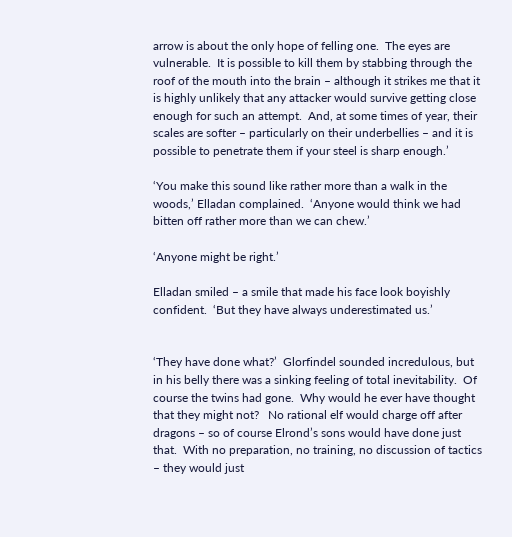arrow is about the only hope of felling one.  The eyes are vulnerable.  It is possible to kill them by stabbing through the roof of the mouth into the brain – although it strikes me that it is highly unlikely that any attacker would survive getting close enough for such an attempt.  And, at some times of year, their scales are softer – particularly on their underbellies – and it is possible to penetrate them if your steel is sharp enough.’

‘You make this sound like rather more than a walk in the woods,’ Elladan complained.  ‘Anyone would think we had bitten off rather more than we can chew.’

‘Anyone might be right.’

Elladan smiled – a smile that made his face look boyishly confident.  ‘But they have always underestimated us.’


‘They have done what?’  Glorfindel sounded incredulous, but in his belly there was a sinking feeling of total inevitability.  Of course the twins had gone.  Why would he ever have thought that they might not?   No rational elf would charge off after dragons – so of course Elrond’s sons would have done just that.  With no preparation, no training, no discussion of tactics – they would just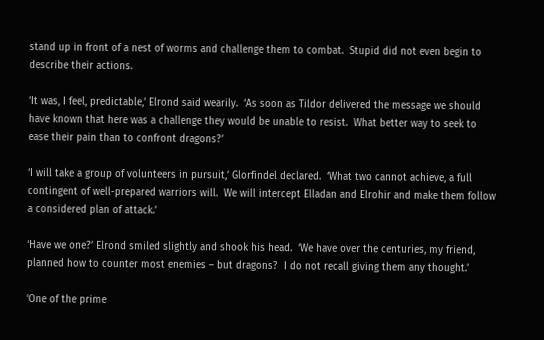stand up in front of a nest of worms and challenge them to combat.  Stupid did not even begin to describe their actions.

‘It was, I feel, predictable,’ Elrond said wearily.  ‘As soon as Tildor delivered the message we should have known that here was a challenge they would be unable to resist.  What better way to seek to ease their pain than to confront dragons?’

‘I will take a group of volunteers in pursuit,’ Glorfindel declared.  ‘What two cannot achieve, a full contingent of well-prepared warriors will.  We will intercept Elladan and Elrohir and make them follow a considered plan of attack.’

‘Have we one?’ Elrond smiled slightly and shook his head.  ‘We have over the centuries, my friend, planned how to counter most enemies – but dragons?  I do not recall giving them any thought.’

‘One of the prime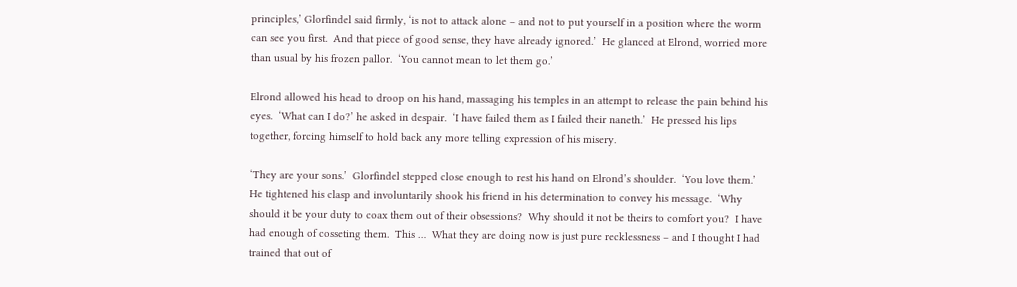principles,’ Glorfindel said firmly, ‘is not to attack alone – and not to put yourself in a position where the worm can see you first.  And that piece of good sense, they have already ignored.’  He glanced at Elrond, worried more than usual by his frozen pallor.  ‘You cannot mean to let them go.’

Elrond allowed his head to droop on his hand, massaging his temples in an attempt to release the pain behind his eyes.  ‘What can I do?’ he asked in despair.  ‘I have failed them as I failed their naneth.’  He pressed his lips together, forcing himself to hold back any more telling expression of his misery.

‘They are your sons.’  Glorfindel stepped close enough to rest his hand on Elrond’s shoulder.  ‘You love them.’  He tightened his clasp and involuntarily shook his friend in his determination to convey his message.  ‘Why should it be your duty to coax them out of their obsessions?  Why should it not be theirs to comfort you?  I have had enough of cosseting them.  This …  What they are doing now is just pure recklessness – and I thought I had trained that out of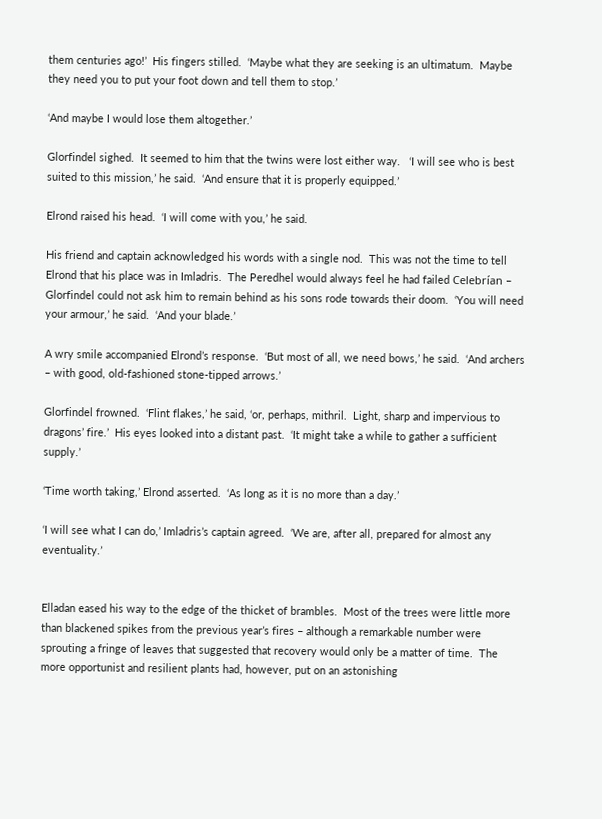them centuries ago!’  His fingers stilled.  ‘Maybe what they are seeking is an ultimatum.  Maybe they need you to put your foot down and tell them to stop.’

‘And maybe I would lose them altogether.’

Glorfindel sighed.  It seemed to him that the twins were lost either way.   ‘I will see who is best suited to this mission,’ he said.  ‘And ensure that it is properly equipped.’

Elrond raised his head.  ‘I will come with you,’ he said.

His friend and captain acknowledged his words with a single nod.  This was not the time to tell Elrond that his place was in Imladris.  The Peredhel would always feel he had failed Celebrían – Glorfindel could not ask him to remain behind as his sons rode towards their doom.  ‘You will need your armour,’ he said.  ‘And your blade.’

A wry smile accompanied Elrond’s response.  ‘But most of all, we need bows,’ he said.  ‘And archers – with good, old-fashioned stone-tipped arrows.’

Glorfindel frowned.  ‘Flint flakes,’ he said, ‘or, perhaps, mithril.  Light, sharp and impervious to dragons’ fire.’  His eyes looked into a distant past.  ‘It might take a while to gather a sufficient supply.’

‘Time worth taking,’ Elrond asserted.  ‘As long as it is no more than a day.’

‘I will see what I can do,’ Imladris’s captain agreed.  ‘We are, after all, prepared for almost any eventuality.’


Elladan eased his way to the edge of the thicket of brambles.  Most of the trees were little more than blackened spikes from the previous year’s fires – although a remarkable number were sprouting a fringe of leaves that suggested that recovery would only be a matter of time.  The more opportunist and resilient plants had, however, put on an astonishing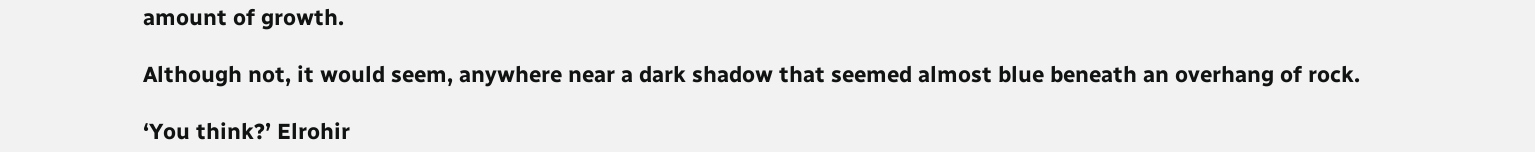amount of growth.

Although not, it would seem, anywhere near a dark shadow that seemed almost blue beneath an overhang of rock.

‘You think?’ Elrohir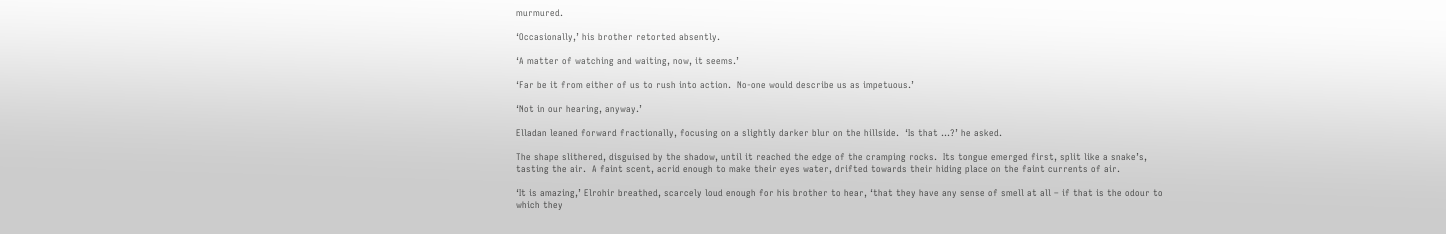murmured.

‘Occasionally,’ his brother retorted absently.

‘A matter of watching and waiting, now, it seems.’

‘Far be it from either of us to rush into action.  No-one would describe us as impetuous.’

‘Not in our hearing, anyway.’

Elladan leaned forward fractionally, focusing on a slightly darker blur on the hillside.  ‘Is that …?’ he asked.

The shape slithered, disguised by the shadow, until it reached the edge of the cramping rocks.  Its tongue emerged first, split like a snake’s, tasting the air.  A faint scent, acrid enough to make their eyes water, drifted towards their hiding place on the faint currents of air.

‘It is amazing,’ Elrohir breathed, scarcely loud enough for his brother to hear, ‘that they have any sense of smell at all – if that is the odour to which they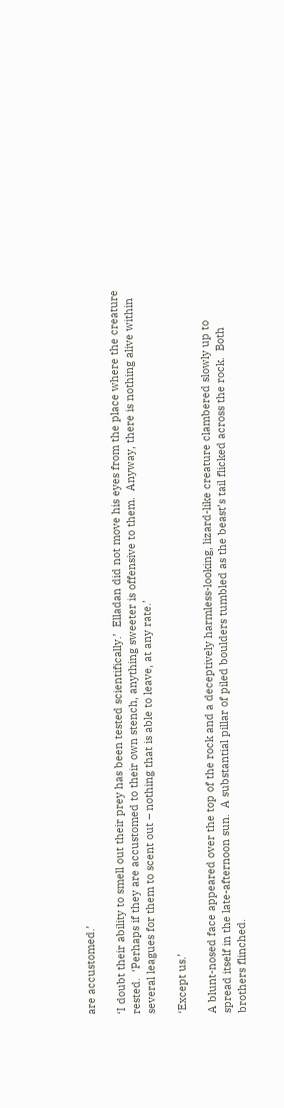are accustomed.’

‘I doubt their ability to smell out their prey has been tested scientifically.’  Elladan did not move his eyes from the place where the creature rested.  ‘Perhaps if they are accustomed to their own stench, anything sweeter is offensive to them.  Anyway, there is nothing alive within several leagues for them to scent out – nothing that is able to leave, at any rate.’

‘Except us.’

A blunt-nosed face appeared over the top of the rock and a deceptively harmless-looking, lizard-like creature clambered slowly up to spread itself in the late-afternoon sun.  A substantial pillar of piled boulders tumbled as the beast’s tail flicked across the rock.  Both brothers flinched.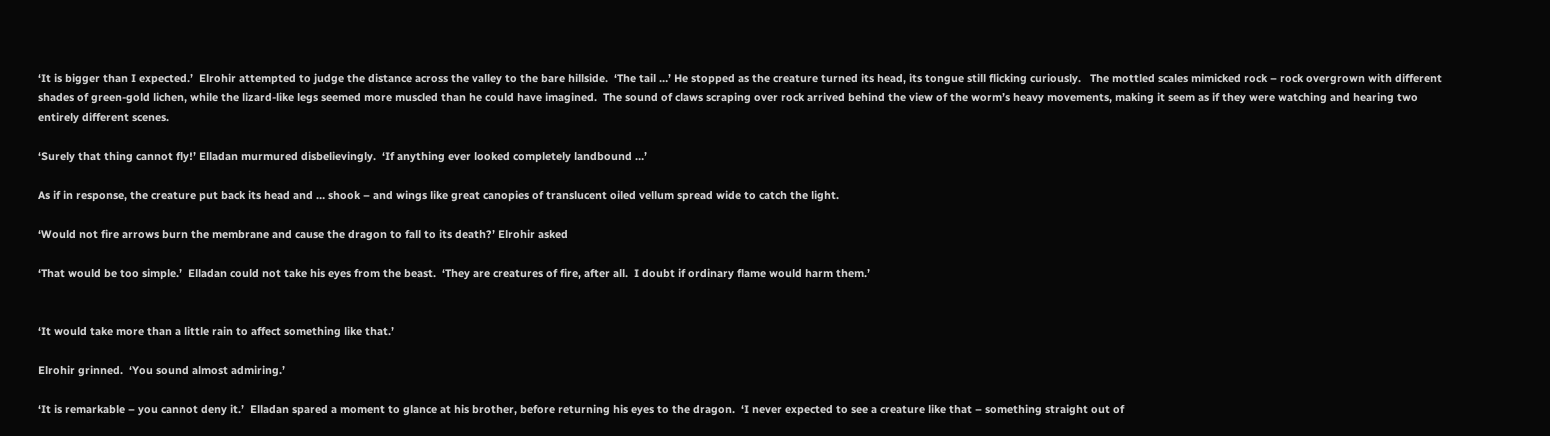‘It is bigger than I expected.’  Elrohir attempted to judge the distance across the valley to the bare hillside.  ‘The tail …’ He stopped as the creature turned its head, its tongue still flicking curiously.   The mottled scales mimicked rock – rock overgrown with different shades of green-gold lichen, while the lizard-like legs seemed more muscled than he could have imagined.  The sound of claws scraping over rock arrived behind the view of the worm’s heavy movements, making it seem as if they were watching and hearing two entirely different scenes.

‘Surely that thing cannot fly!’ Elladan murmured disbelievingly.  ‘If anything ever looked completely landbound …’

As if in response, the creature put back its head and … shook – and wings like great canopies of translucent oiled vellum spread wide to catch the light.

‘Would not fire arrows burn the membrane and cause the dragon to fall to its death?’ Elrohir asked

‘That would be too simple.’  Elladan could not take his eyes from the beast.  ‘They are creatures of fire, after all.  I doubt if ordinary flame would harm them.’


‘It would take more than a little rain to affect something like that.’

Elrohir grinned.  ‘You sound almost admiring.’

‘It is remarkable – you cannot deny it.’  Elladan spared a moment to glance at his brother, before returning his eyes to the dragon.  ‘I never expected to see a creature like that – something straight out of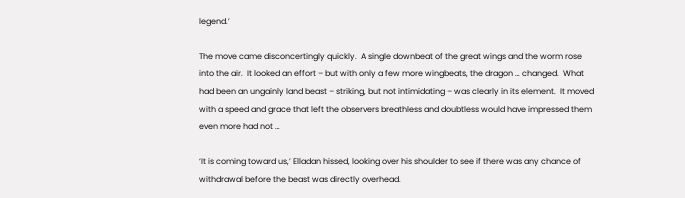legend.’

The move came disconcertingly quickly.  A single downbeat of the great wings and the worm rose into the air.  It looked an effort – but with only a few more wingbeats, the dragon … changed.  What had been an ungainly land beast – striking, but not intimidating – was clearly in its element.  It moved with a speed and grace that left the observers breathless and doubtless would have impressed them even more had not …

‘It is coming toward us,’ Elladan hissed, looking over his shoulder to see if there was any chance of withdrawal before the beast was directly overhead.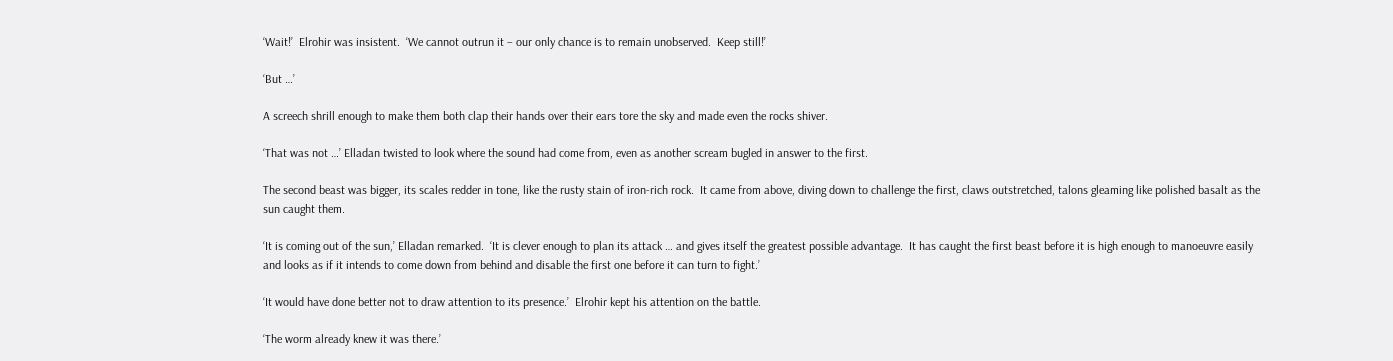‘Wait!’  Elrohir was insistent.  ‘We cannot outrun it – our only chance is to remain unobserved.  Keep still!’

‘But …’

A screech shrill enough to make them both clap their hands over their ears tore the sky and made even the rocks shiver.

‘That was not …’ Elladan twisted to look where the sound had come from, even as another scream bugled in answer to the first.

The second beast was bigger, its scales redder in tone, like the rusty stain of iron-rich rock.  It came from above, diving down to challenge the first, claws outstretched, talons gleaming like polished basalt as the sun caught them.

‘It is coming out of the sun,’ Elladan remarked.  ‘It is clever enough to plan its attack … and gives itself the greatest possible advantage.  It has caught the first beast before it is high enough to manoeuvre easily and looks as if it intends to come down from behind and disable the first one before it can turn to fight.’

‘It would have done better not to draw attention to its presence.’  Elrohir kept his attention on the battle.

‘The worm already knew it was there.’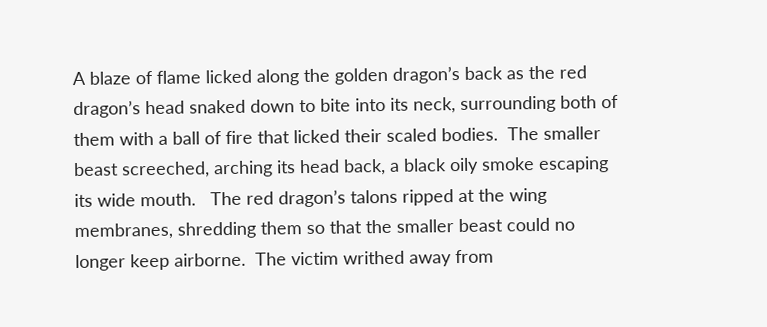A blaze of flame licked along the golden dragon’s back as the red dragon’s head snaked down to bite into its neck, surrounding both of them with a ball of fire that licked their scaled bodies.  The smaller beast screeched, arching its head back, a black oily smoke escaping its wide mouth.   The red dragon’s talons ripped at the wing membranes, shredding them so that the smaller beast could no longer keep airborne.  The victim writhed away from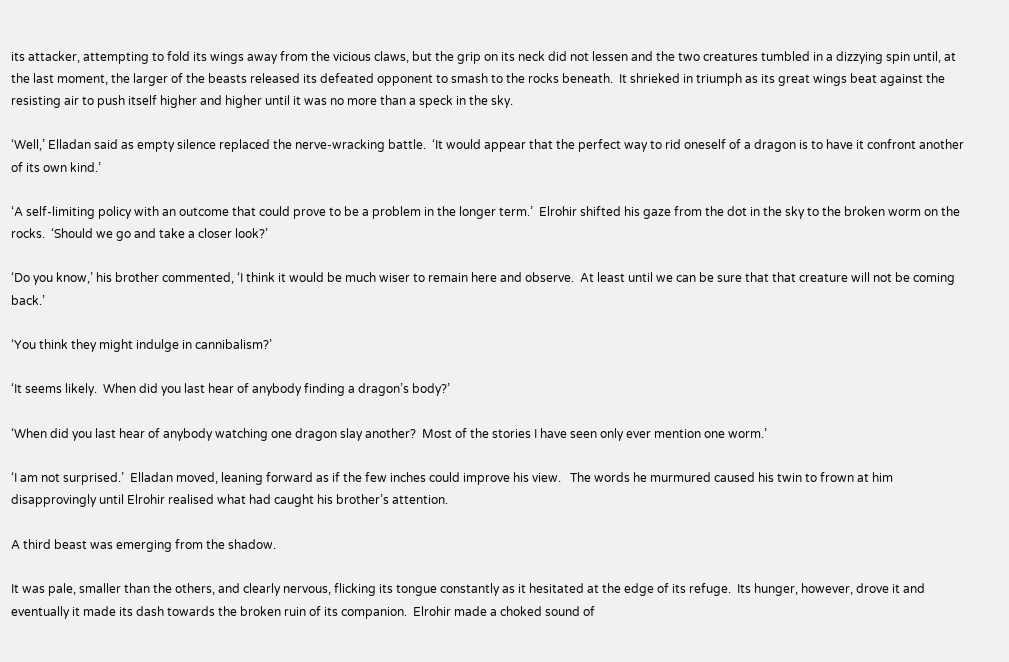its attacker, attempting to fold its wings away from the vicious claws, but the grip on its neck did not lessen and the two creatures tumbled in a dizzying spin until, at the last moment, the larger of the beasts released its defeated opponent to smash to the rocks beneath.  It shrieked in triumph as its great wings beat against the resisting air to push itself higher and higher until it was no more than a speck in the sky.

‘Well,’ Elladan said as empty silence replaced the nerve-wracking battle.  ‘It would appear that the perfect way to rid oneself of a dragon is to have it confront another of its own kind.’

‘A self-limiting policy with an outcome that could prove to be a problem in the longer term.’  Elrohir shifted his gaze from the dot in the sky to the broken worm on the rocks.  ‘Should we go and take a closer look?’

‘Do you know,’ his brother commented, ‘I think it would be much wiser to remain here and observe.  At least until we can be sure that that creature will not be coming back.’

‘You think they might indulge in cannibalism?’

‘It seems likely.  When did you last hear of anybody finding a dragon’s body?’

‘When did you last hear of anybody watching one dragon slay another?  Most of the stories I have seen only ever mention one worm.’

‘I am not surprised.’  Elladan moved, leaning forward as if the few inches could improve his view.   The words he murmured caused his twin to frown at him disapprovingly until Elrohir realised what had caught his brother’s attention.

A third beast was emerging from the shadow.

It was pale, smaller than the others, and clearly nervous, flicking its tongue constantly as it hesitated at the edge of its refuge.  Its hunger, however, drove it and eventually it made its dash towards the broken ruin of its companion.  Elrohir made a choked sound of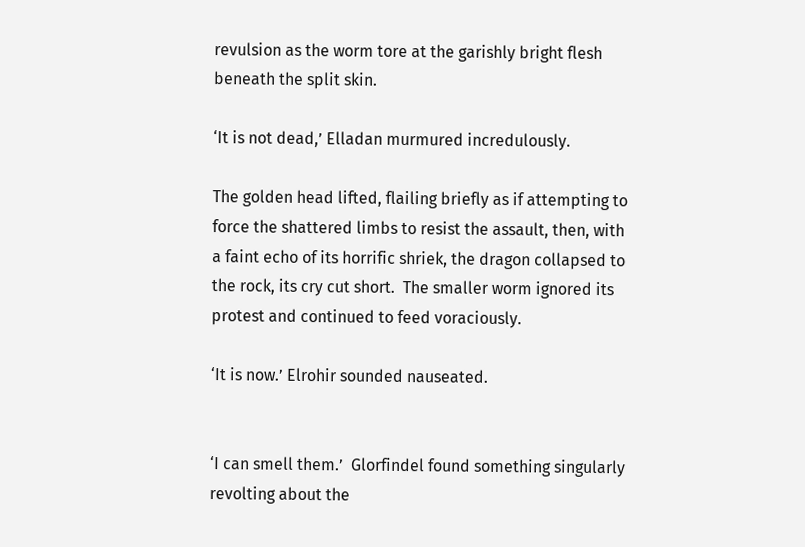revulsion as the worm tore at the garishly bright flesh beneath the split skin.

‘It is not dead,’ Elladan murmured incredulously.

The golden head lifted, flailing briefly as if attempting to force the shattered limbs to resist the assault, then, with a faint echo of its horrific shriek, the dragon collapsed to the rock, its cry cut short.  The smaller worm ignored its protest and continued to feed voraciously.

‘It is now.’ Elrohir sounded nauseated.


‘I can smell them.’  Glorfindel found something singularly revolting about the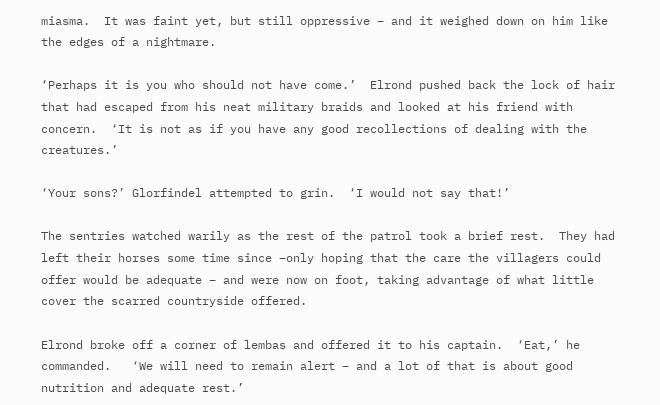miasma.  It was faint yet, but still oppressive – and it weighed down on him like the edges of a nightmare.

‘Perhaps it is you who should not have come.’  Elrond pushed back the lock of hair that had escaped from his neat military braids and looked at his friend with concern.  ‘It is not as if you have any good recollections of dealing with the creatures.’

‘Your sons?’ Glorfindel attempted to grin.  ‘I would not say that!’

The sentries watched warily as the rest of the patrol took a brief rest.  They had left their horses some time since –only hoping that the care the villagers could offer would be adequate – and were now on foot, taking advantage of what little cover the scarred countryside offered.

Elrond broke off a corner of lembas and offered it to his captain.  ‘Eat,’ he commanded.   ‘We will need to remain alert – and a lot of that is about good nutrition and adequate rest.’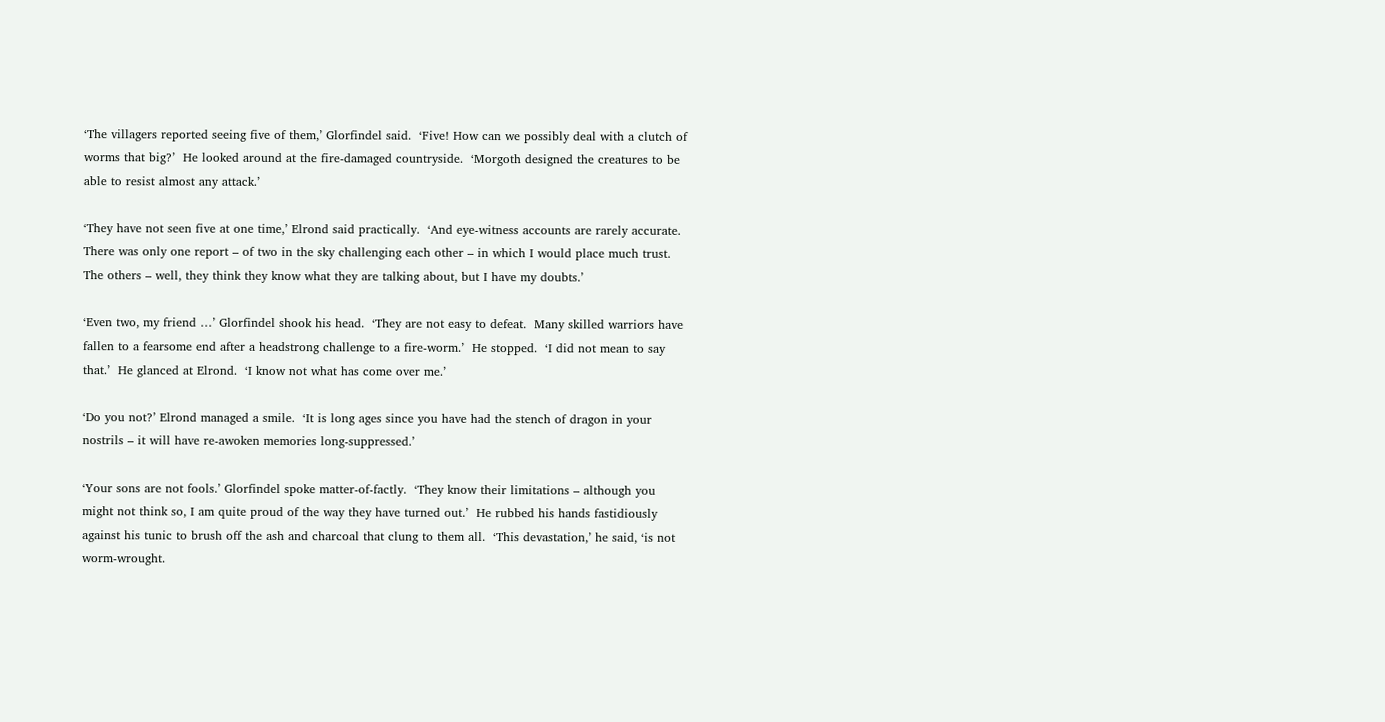‘The villagers reported seeing five of them,’ Glorfindel said.  ‘Five! How can we possibly deal with a clutch of worms that big?’  He looked around at the fire-damaged countryside.  ‘Morgoth designed the creatures to be able to resist almost any attack.’

‘They have not seen five at one time,’ Elrond said practically.  ‘And eye-witness accounts are rarely accurate.  There was only one report – of two in the sky challenging each other – in which I would place much trust.  The others – well, they think they know what they are talking about, but I have my doubts.’

‘Even two, my friend …’ Glorfindel shook his head.  ‘They are not easy to defeat.  Many skilled warriors have fallen to a fearsome end after a headstrong challenge to a fire-worm.’  He stopped.  ‘I did not mean to say that.’  He glanced at Elrond.  ‘I know not what has come over me.’

‘Do you not?’ Elrond managed a smile.  ‘It is long ages since you have had the stench of dragon in your nostrils – it will have re-awoken memories long-suppressed.’

‘Your sons are not fools.’ Glorfindel spoke matter-of-factly.  ‘They know their limitations – although you might not think so, I am quite proud of the way they have turned out.’  He rubbed his hands fastidiously against his tunic to brush off the ash and charcoal that clung to them all.  ‘This devastation,’ he said, ‘is not worm-wrought.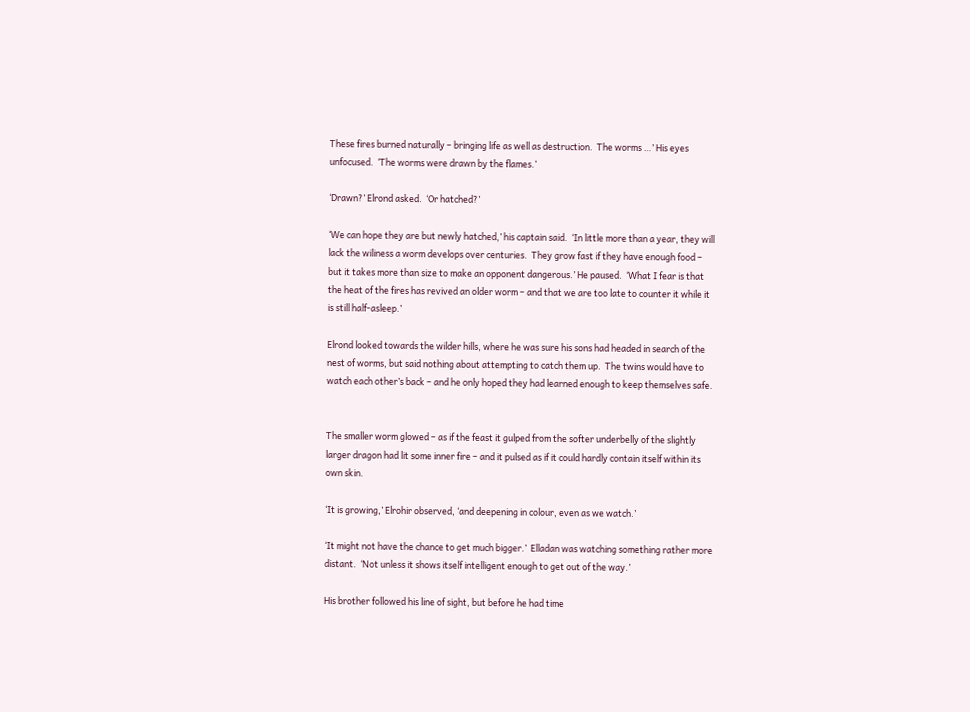These fires burned naturally – bringing life as well as destruction.  The worms …’ His eyes unfocused.  ‘The worms were drawn by the flames.’

‘Drawn?’ Elrond asked.  ‘Or hatched?’

‘We can hope they are but newly hatched,’ his captain said.  ‘In little more than a year, they will lack the wiliness a worm develops over centuries.  They grow fast if they have enough food – but it takes more than size to make an opponent dangerous.’ He paused.  ‘What I fear is that the heat of the fires has revived an older worm – and that we are too late to counter it while it is still half-asleep.’

Elrond looked towards the wilder hills, where he was sure his sons had headed in search of the nest of worms, but said nothing about attempting to catch them up.  The twins would have to watch each other’s back – and he only hoped they had learned enough to keep themselves safe.


The smaller worm glowed – as if the feast it gulped from the softer underbelly of the slightly larger dragon had lit some inner fire – and it pulsed as if it could hardly contain itself within its own skin.

‘It is growing,’ Elrohir observed, ‘and deepening in colour, even as we watch.’

‘It might not have the chance to get much bigger.’  Elladan was watching something rather more distant.  ‘Not unless it shows itself intelligent enough to get out of the way.’

His brother followed his line of sight, but before he had time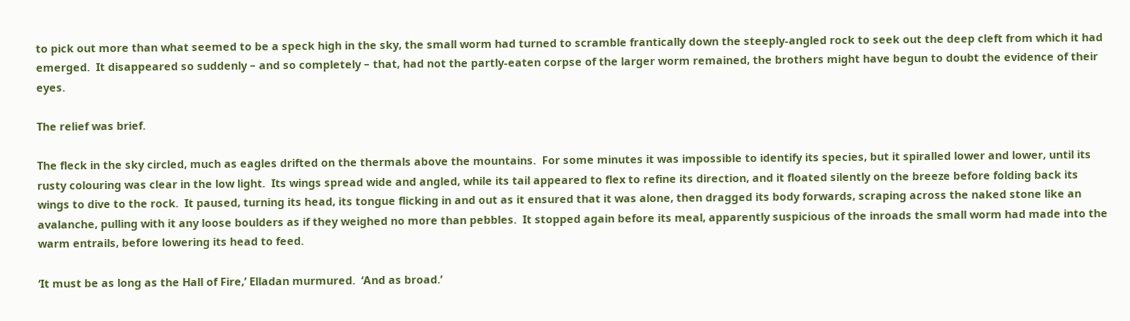to pick out more than what seemed to be a speck high in the sky, the small worm had turned to scramble frantically down the steeply-angled rock to seek out the deep cleft from which it had emerged.  It disappeared so suddenly – and so completely – that, had not the partly-eaten corpse of the larger worm remained, the brothers might have begun to doubt the evidence of their eyes.

The relief was brief.

The fleck in the sky circled, much as eagles drifted on the thermals above the mountains.  For some minutes it was impossible to identify its species, but it spiralled lower and lower, until its rusty colouring was clear in the low light.  Its wings spread wide and angled, while its tail appeared to flex to refine its direction, and it floated silently on the breeze before folding back its wings to dive to the rock.  It paused, turning its head, its tongue flicking in and out as it ensured that it was alone, then dragged its body forwards, scraping across the naked stone like an avalanche, pulling with it any loose boulders as if they weighed no more than pebbles.  It stopped again before its meal, apparently suspicious of the inroads the small worm had made into the warm entrails, before lowering its head to feed.

‘It must be as long as the Hall of Fire,’ Elladan murmured.  ‘And as broad.’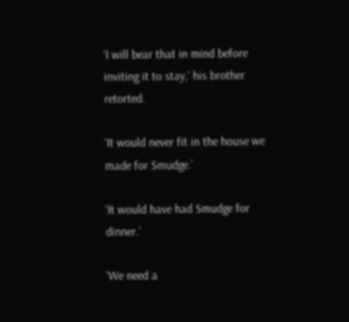‘I will bear that in mind before inviting it to stay,’ his brother retorted.

‘It would never fit in the house we made for Smudge.’

‘It would have had Smudge for dinner.’

‘We need a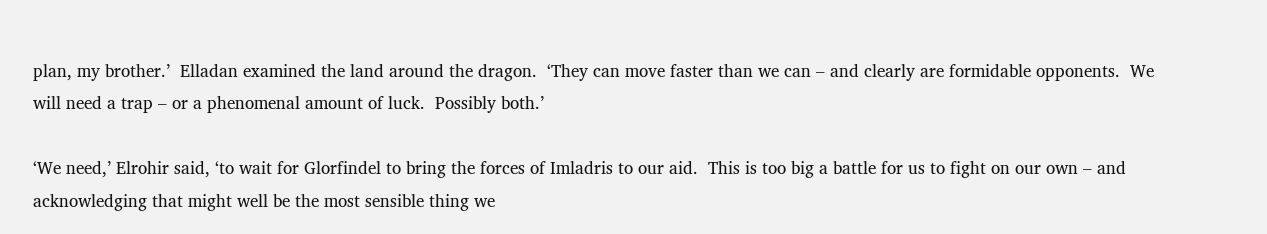plan, my brother.’  Elladan examined the land around the dragon.  ‘They can move faster than we can – and clearly are formidable opponents.  We will need a trap – or a phenomenal amount of luck.  Possibly both.’

‘We need,’ Elrohir said, ‘to wait for Glorfindel to bring the forces of Imladris to our aid.  This is too big a battle for us to fight on our own – and acknowledging that might well be the most sensible thing we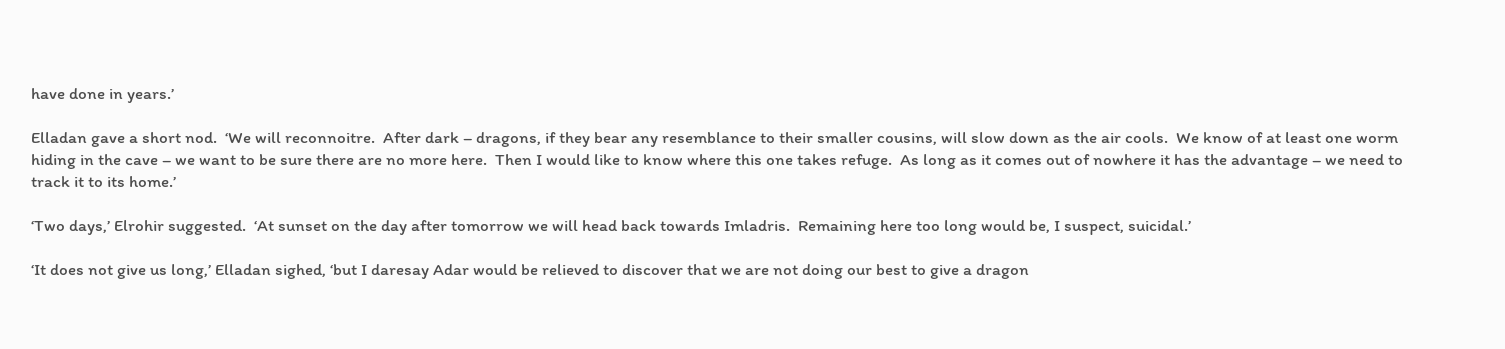have done in years.’

Elladan gave a short nod.  ‘We will reconnoitre.  After dark – dragons, if they bear any resemblance to their smaller cousins, will slow down as the air cools.  We know of at least one worm hiding in the cave – we want to be sure there are no more here.  Then I would like to know where this one takes refuge.  As long as it comes out of nowhere it has the advantage – we need to track it to its home.’

‘Two days,’ Elrohir suggested.  ‘At sunset on the day after tomorrow we will head back towards Imladris.  Remaining here too long would be, I suspect, suicidal.’

‘It does not give us long,’ Elladan sighed, ‘but I daresay Adar would be relieved to discover that we are not doing our best to give a dragon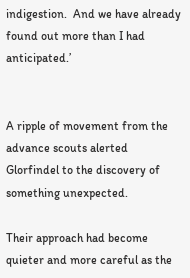indigestion.  And we have already found out more than I had anticipated.’


A ripple of movement from the advance scouts alerted Glorfindel to the discovery of something unexpected.

Their approach had become quieter and more careful as the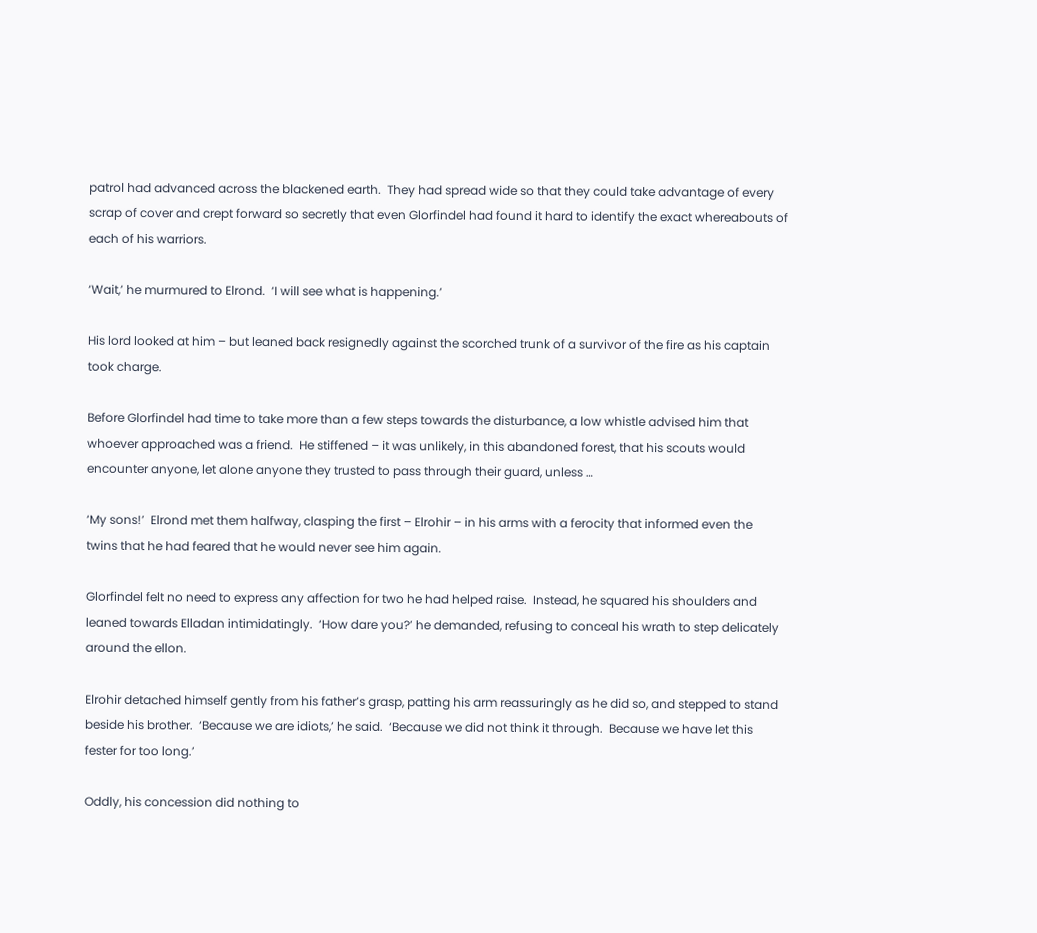patrol had advanced across the blackened earth.  They had spread wide so that they could take advantage of every scrap of cover and crept forward so secretly that even Glorfindel had found it hard to identify the exact whereabouts of each of his warriors.

‘Wait,’ he murmured to Elrond.  ‘I will see what is happening.’

His lord looked at him – but leaned back resignedly against the scorched trunk of a survivor of the fire as his captain took charge.

Before Glorfindel had time to take more than a few steps towards the disturbance, a low whistle advised him that whoever approached was a friend.  He stiffened – it was unlikely, in this abandoned forest, that his scouts would encounter anyone, let alone anyone they trusted to pass through their guard, unless …

‘My sons!’  Elrond met them halfway, clasping the first – Elrohir – in his arms with a ferocity that informed even the twins that he had feared that he would never see him again.

Glorfindel felt no need to express any affection for two he had helped raise.  Instead, he squared his shoulders and leaned towards Elladan intimidatingly.  ‘How dare you?’ he demanded, refusing to conceal his wrath to step delicately around the ellon.

Elrohir detached himself gently from his father’s grasp, patting his arm reassuringly as he did so, and stepped to stand beside his brother.  ‘Because we are idiots,’ he said.  ‘Because we did not think it through.  Because we have let this fester for too long.’

Oddly, his concession did nothing to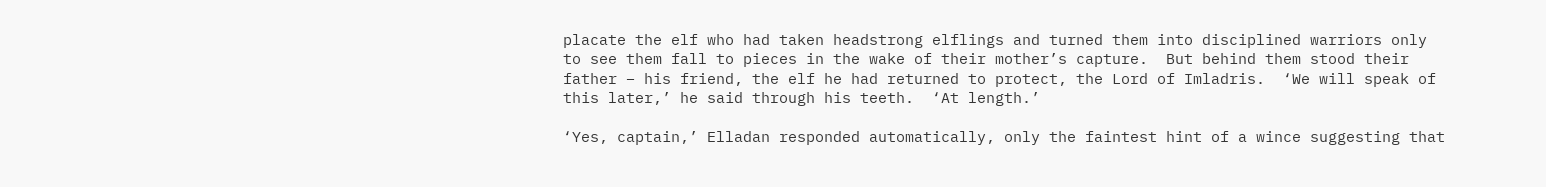placate the elf who had taken headstrong elflings and turned them into disciplined warriors only to see them fall to pieces in the wake of their mother’s capture.  But behind them stood their father – his friend, the elf he had returned to protect, the Lord of Imladris.  ‘We will speak of this later,’ he said through his teeth.  ‘At length.’

‘Yes, captain,’ Elladan responded automatically, only the faintest hint of a wince suggesting that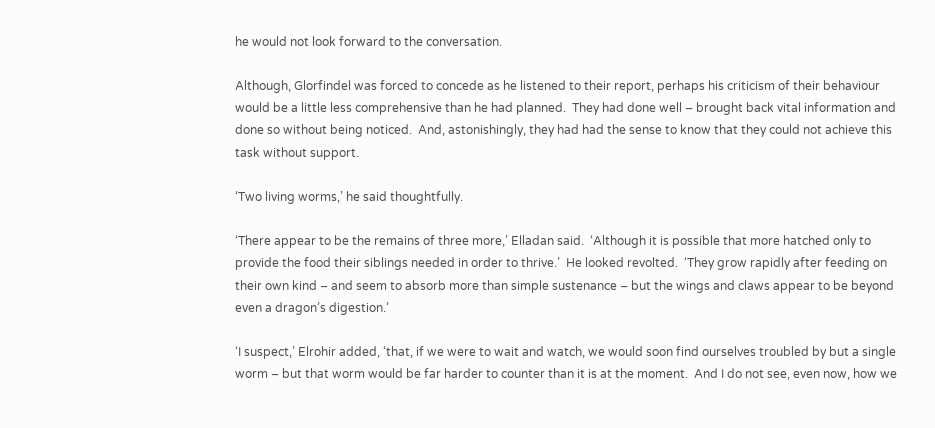he would not look forward to the conversation.

Although, Glorfindel was forced to concede as he listened to their report, perhaps his criticism of their behaviour would be a little less comprehensive than he had planned.  They had done well – brought back vital information and done so without being noticed.  And, astonishingly, they had had the sense to know that they could not achieve this task without support.

‘Two living worms,’ he said thoughtfully.

‘There appear to be the remains of three more,’ Elladan said.  ‘Although it is possible that more hatched only to provide the food their siblings needed in order to thrive.’  He looked revolted.  ‘They grow rapidly after feeding on their own kind – and seem to absorb more than simple sustenance – but the wings and claws appear to be beyond even a dragon’s digestion.’

‘I suspect,’ Elrohir added, ‘that, if we were to wait and watch, we would soon find ourselves troubled by but a single worm – but that worm would be far harder to counter than it is at the moment.  And I do not see, even now, how we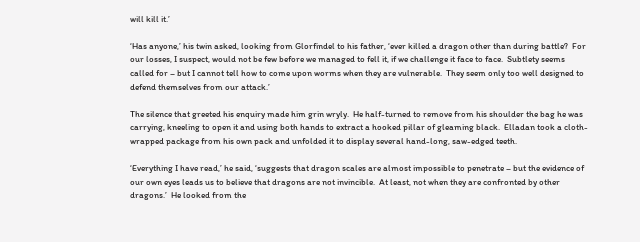will kill it.’

‘Has anyone,’ his twin asked, looking from Glorfindel to his father, ‘ever killed a dragon other than during battle?  For our losses, I suspect, would not be few before we managed to fell it, if we challenge it face to face.  Subtlety seems called for – but I cannot tell how to come upon worms when they are vulnerable.  They seem only too well designed to defend themselves from our attack.’

The silence that greeted his enquiry made him grin wryly.  He half-turned to remove from his shoulder the bag he was carrying, kneeling to open it and using both hands to extract a hooked pillar of gleaming black.  Elladan took a cloth-wrapped package from his own pack and unfolded it to display several hand-long, saw-edged teeth.

‘Everything I have read,’ he said, ‘suggests that dragon scales are almost impossible to penetrate – but the evidence of our own eyes leads us to believe that dragons are not invincible.  At least, not when they are confronted by other dragons.’  He looked from the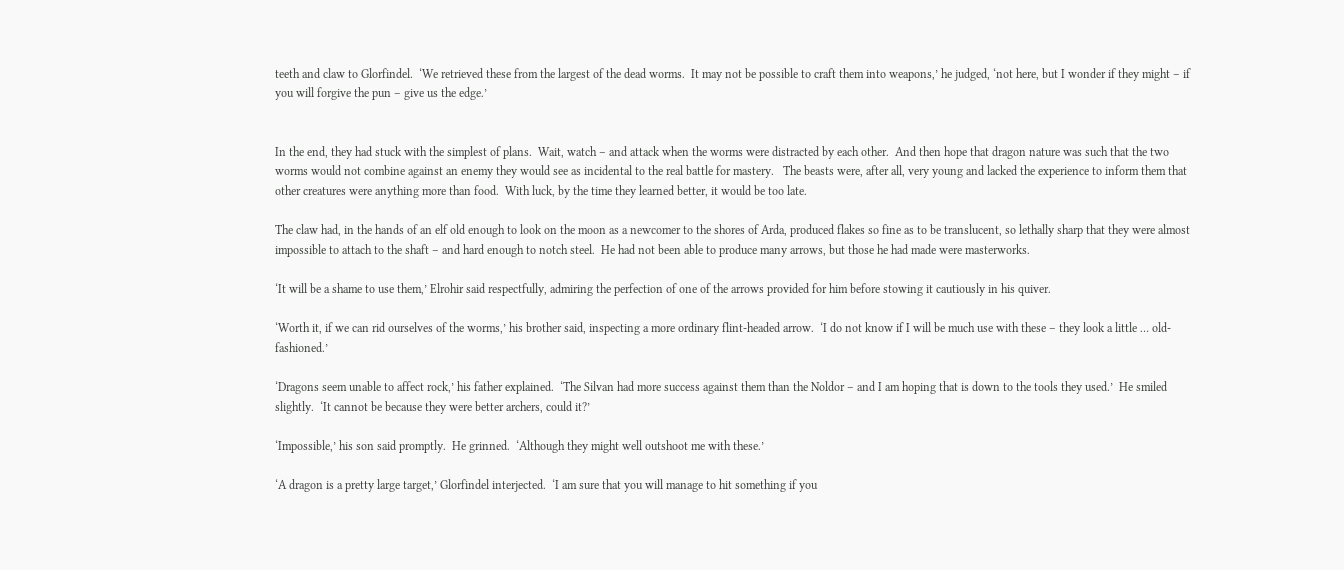teeth and claw to Glorfindel.  ‘We retrieved these from the largest of the dead worms.  It may not be possible to craft them into weapons,’ he judged, ‘not here, but I wonder if they might – if you will forgive the pun – give us the edge.’


In the end, they had stuck with the simplest of plans.  Wait, watch – and attack when the worms were distracted by each other.  And then hope that dragon nature was such that the two worms would not combine against an enemy they would see as incidental to the real battle for mastery.   The beasts were, after all, very young and lacked the experience to inform them that other creatures were anything more than food.  With luck, by the time they learned better, it would be too late.

The claw had, in the hands of an elf old enough to look on the moon as a newcomer to the shores of Arda, produced flakes so fine as to be translucent, so lethally sharp that they were almost impossible to attach to the shaft – and hard enough to notch steel.  He had not been able to produce many arrows, but those he had made were masterworks.

‘It will be a shame to use them,’ Elrohir said respectfully, admiring the perfection of one of the arrows provided for him before stowing it cautiously in his quiver.

‘Worth it, if we can rid ourselves of the worms,’ his brother said, inspecting a more ordinary flint-headed arrow.  ‘I do not know if I will be much use with these – they look a little … old-fashioned.’

‘Dragons seem unable to affect rock,’ his father explained.  ‘The Silvan had more success against them than the Noldor – and I am hoping that is down to the tools they used.’  He smiled slightly.  ‘It cannot be because they were better archers, could it?’

‘Impossible,’ his son said promptly.  He grinned.  ‘Although they might well outshoot me with these.’

‘A dragon is a pretty large target,’ Glorfindel interjected.  ‘I am sure that you will manage to hit something if you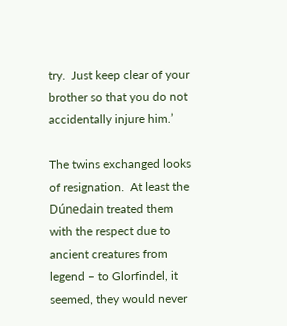try.  Just keep clear of your brother so that you do not accidentally injure him.’

The twins exchanged looks of resignation.  At least the Dúnedain treated them with the respect due to ancient creatures from legend – to Glorfindel, it seemed, they would never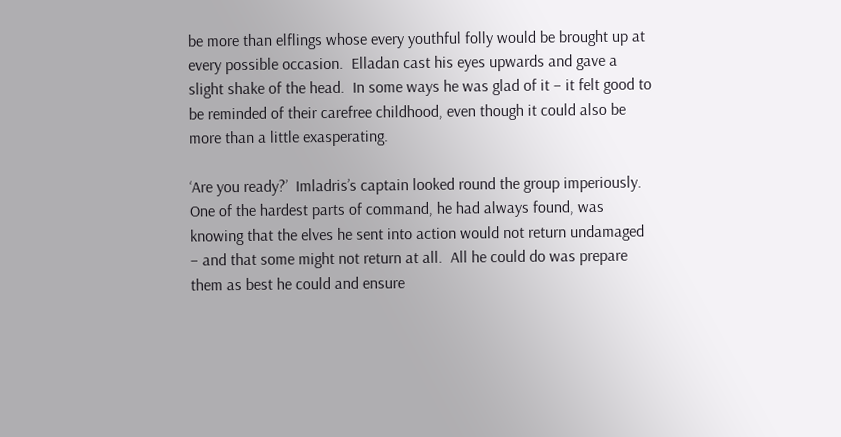be more than elflings whose every youthful folly would be brought up at every possible occasion.  Elladan cast his eyes upwards and gave a slight shake of the head.  In some ways he was glad of it – it felt good to be reminded of their carefree childhood, even though it could also be more than a little exasperating.

‘Are you ready?’  Imladris’s captain looked round the group imperiously.  One of the hardest parts of command, he had always found, was knowing that the elves he sent into action would not return undamaged – and that some might not return at all.  All he could do was prepare them as best he could and ensure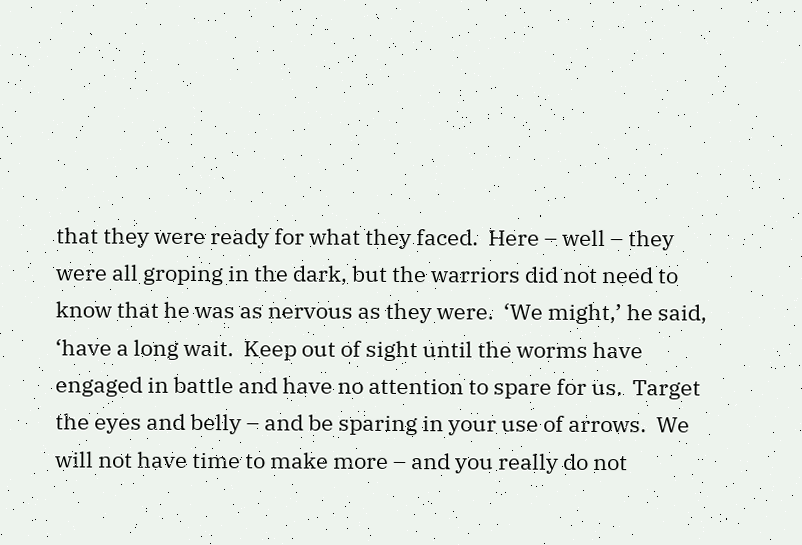that they were ready for what they faced.  Here – well – they were all groping in the dark, but the warriors did not need to know that he was as nervous as they were.  ‘We might,’ he said, ‘have a long wait.  Keep out of sight until the worms have engaged in battle and have no attention to spare for us.  Target the eyes and belly – and be sparing in your use of arrows.  We will not have time to make more – and you really do not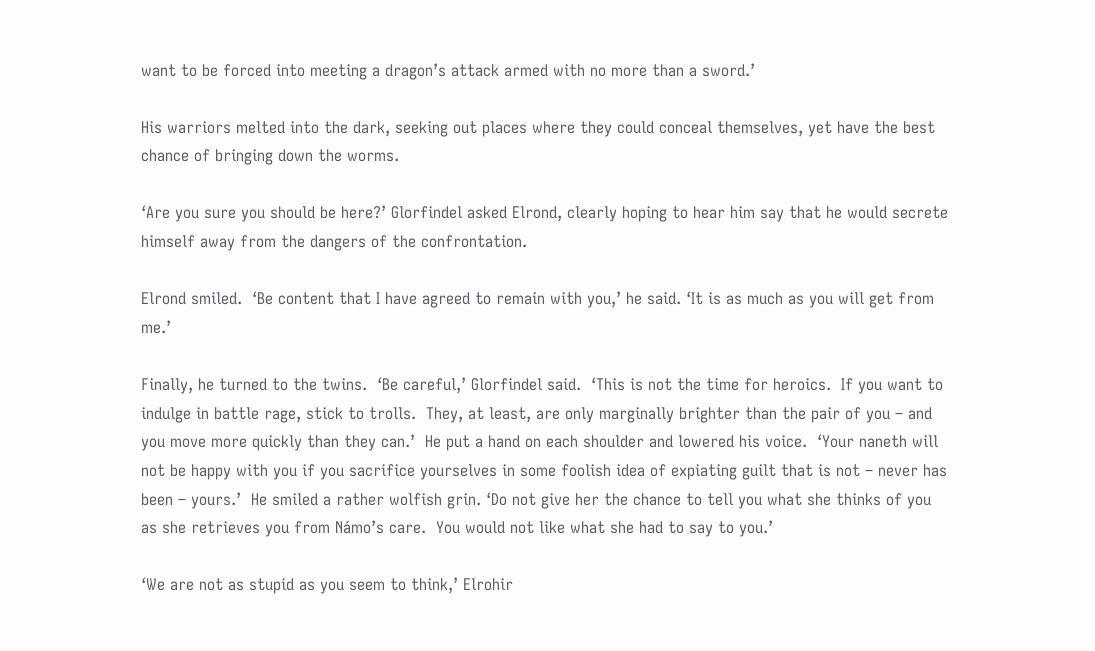want to be forced into meeting a dragon’s attack armed with no more than a sword.’

His warriors melted into the dark, seeking out places where they could conceal themselves, yet have the best chance of bringing down the worms.

‘Are you sure you should be here?’ Glorfindel asked Elrond, clearly hoping to hear him say that he would secrete himself away from the dangers of the confrontation.

Elrond smiled.  ‘Be content that I have agreed to remain with you,’ he said. ‘It is as much as you will get from me.’

Finally, he turned to the twins.  ‘Be careful,’ Glorfindel said.  ‘This is not the time for heroics.  If you want to indulge in battle rage, stick to trolls.  They, at least, are only marginally brighter than the pair of you – and you move more quickly than they can.’  He put a hand on each shoulder and lowered his voice.  ‘Your naneth will not be happy with you if you sacrifice yourselves in some foolish idea of expiating guilt that is not – never has been – yours.’  He smiled a rather wolfish grin. ‘Do not give her the chance to tell you what she thinks of you as she retrieves you from Námo’s care.  You would not like what she had to say to you.’

‘We are not as stupid as you seem to think,’ Elrohir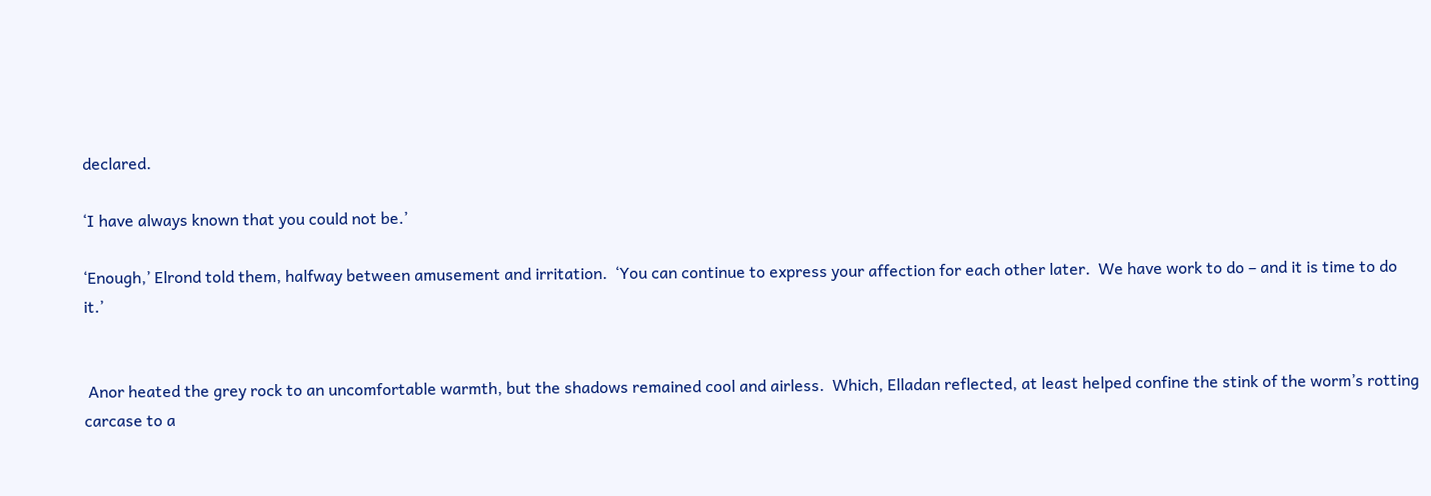declared.

‘I have always known that you could not be.’

‘Enough,’ Elrond told them, halfway between amusement and irritation.  ‘You can continue to express your affection for each other later.  We have work to do – and it is time to do it.’


 Anor heated the grey rock to an uncomfortable warmth, but the shadows remained cool and airless.  Which, Elladan reflected, at least helped confine the stink of the worm’s rotting carcase to a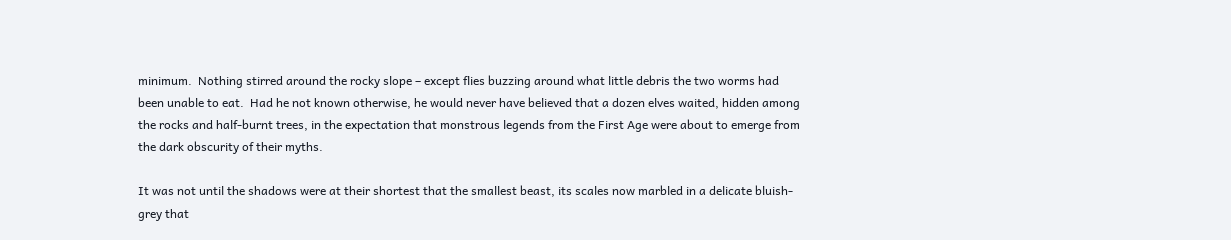minimum.  Nothing stirred around the rocky slope – except flies buzzing around what little debris the two worms had been unable to eat.  Had he not known otherwise, he would never have believed that a dozen elves waited, hidden among the rocks and half-burnt trees, in the expectation that monstrous legends from the First Age were about to emerge from the dark obscurity of their myths.

It was not until the shadows were at their shortest that the smallest beast, its scales now marbled in a delicate bluish-grey that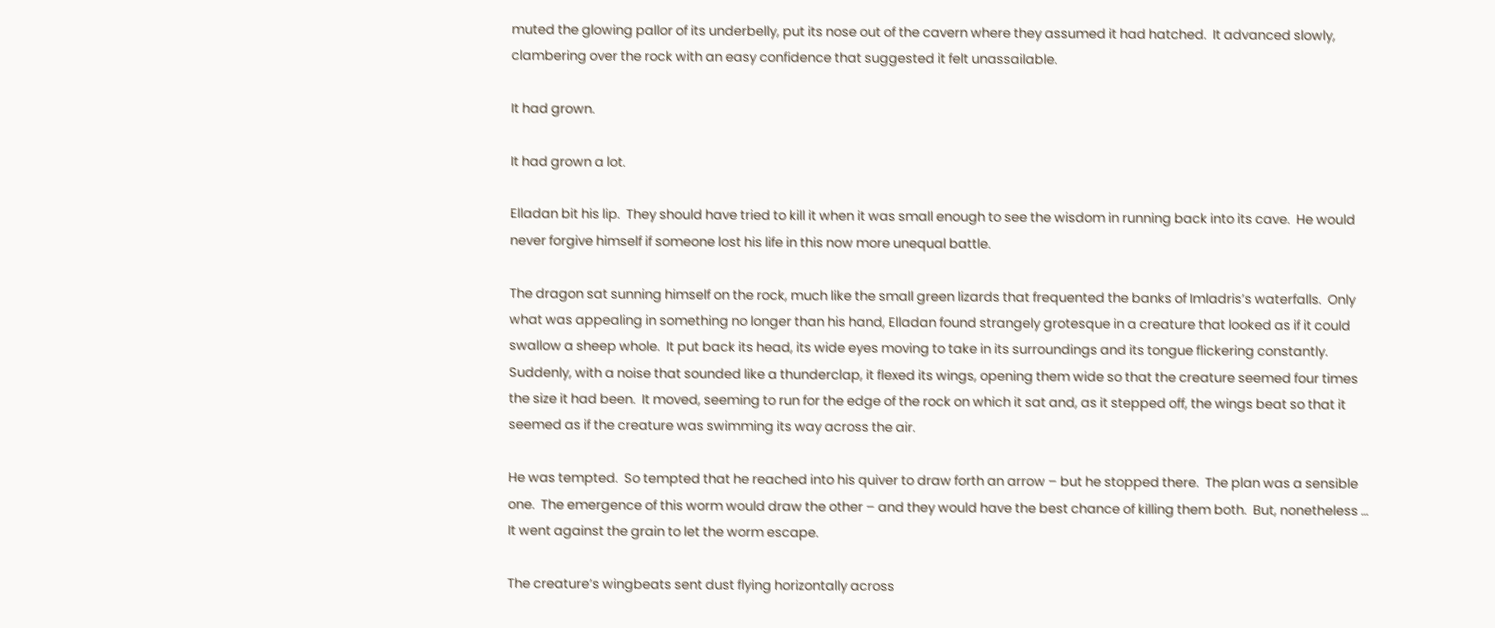muted the glowing pallor of its underbelly, put its nose out of the cavern where they assumed it had hatched.  It advanced slowly, clambering over the rock with an easy confidence that suggested it felt unassailable.

It had grown.

It had grown a lot.

Elladan bit his lip.  They should have tried to kill it when it was small enough to see the wisdom in running back into its cave.  He would never forgive himself if someone lost his life in this now more unequal battle.

The dragon sat sunning himself on the rock, much like the small green lizards that frequented the banks of Imladris’s waterfalls.  Only what was appealing in something no longer than his hand, Elladan found strangely grotesque in a creature that looked as if it could swallow a sheep whole.  It put back its head, its wide eyes moving to take in its surroundings and its tongue flickering constantly.  Suddenly, with a noise that sounded like a thunderclap, it flexed its wings, opening them wide so that the creature seemed four times the size it had been.  It moved, seeming to run for the edge of the rock on which it sat and, as it stepped off, the wings beat so that it seemed as if the creature was swimming its way across the air.

He was tempted.  So tempted that he reached into his quiver to draw forth an arrow – but he stopped there.  The plan was a sensible one.  The emergence of this worm would draw the other – and they would have the best chance of killing them both.  But, nonetheless …  It went against the grain to let the worm escape.

The creature’s wingbeats sent dust flying horizontally across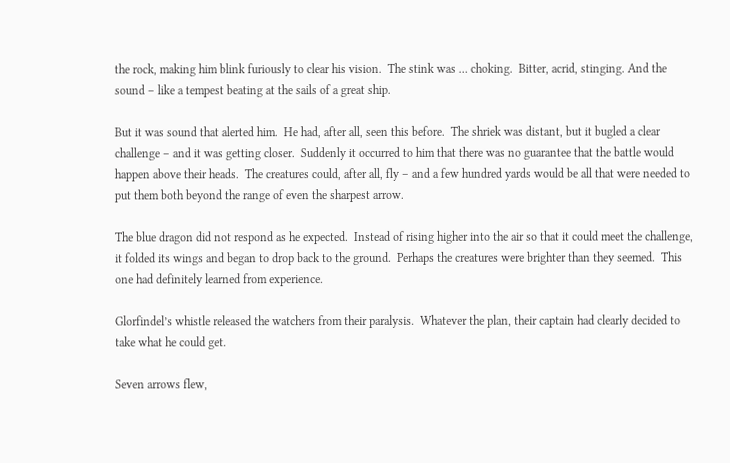the rock, making him blink furiously to clear his vision.  The stink was … choking.  Bitter, acrid, stinging. And the sound – like a tempest beating at the sails of a great ship.

But it was sound that alerted him.  He had, after all, seen this before.  The shriek was distant, but it bugled a clear challenge – and it was getting closer.  Suddenly it occurred to him that there was no guarantee that the battle would happen above their heads.  The creatures could, after all, fly – and a few hundred yards would be all that were needed to put them both beyond the range of even the sharpest arrow.

The blue dragon did not respond as he expected.  Instead of rising higher into the air so that it could meet the challenge, it folded its wings and began to drop back to the ground.  Perhaps the creatures were brighter than they seemed.  This one had definitely learned from experience.

Glorfindel’s whistle released the watchers from their paralysis.  Whatever the plan, their captain had clearly decided to take what he could get.

Seven arrows flew,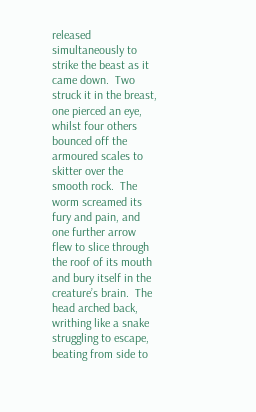released simultaneously to strike the beast as it came down.  Two struck it in the breast, one pierced an eye, whilst four others bounced off the armoured scales to skitter over the smooth rock.  The worm screamed its fury and pain, and one further arrow flew to slice through the roof of its mouth and bury itself in the creature’s brain.  The head arched back, writhing like a snake struggling to escape, beating from side to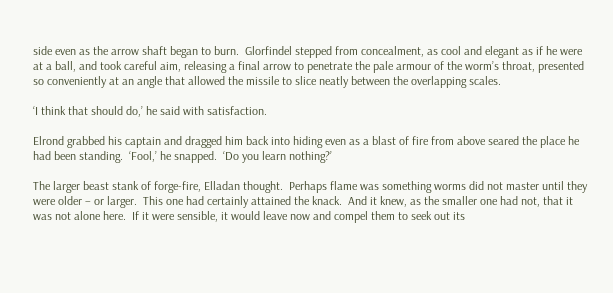side even as the arrow shaft began to burn.  Glorfindel stepped from concealment, as cool and elegant as if he were at a ball, and took careful aim, releasing a final arrow to penetrate the pale armour of the worm’s throat, presented so conveniently at an angle that allowed the missile to slice neatly between the overlapping scales.

‘I think that should do,’ he said with satisfaction.

Elrond grabbed his captain and dragged him back into hiding even as a blast of fire from above seared the place he had been standing.  ‘Fool,’ he snapped.  ‘Do you learn nothing?’

The larger beast stank of forge-fire, Elladan thought.  Perhaps flame was something worms did not master until they were older – or larger.  This one had certainly attained the knack.  And it knew, as the smaller one had not, that it was not alone here.  If it were sensible, it would leave now and compel them to seek out its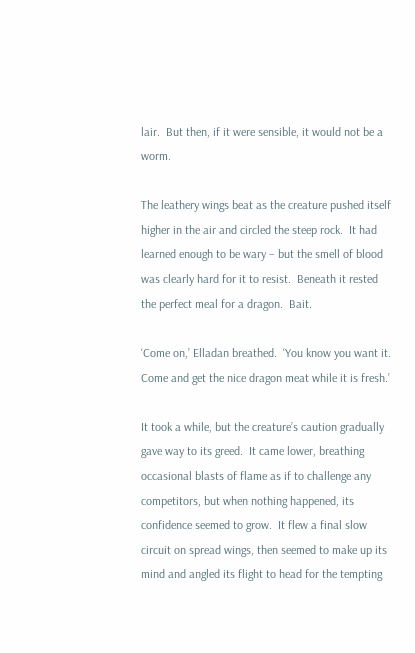lair.  But then, if it were sensible, it would not be a worm.

The leathery wings beat as the creature pushed itself higher in the air and circled the steep rock.  It had learned enough to be wary – but the smell of blood was clearly hard for it to resist.  Beneath it rested the perfect meal for a dragon.  Bait.

‘Come on,’ Elladan breathed.  ‘You know you want it.  Come and get the nice dragon meat while it is fresh.’

It took a while, but the creature’s caution gradually gave way to its greed.  It came lower, breathing occasional blasts of flame as if to challenge any competitors, but when nothing happened, its confidence seemed to grow.  It flew a final slow circuit on spread wings, then seemed to make up its mind and angled its flight to head for the tempting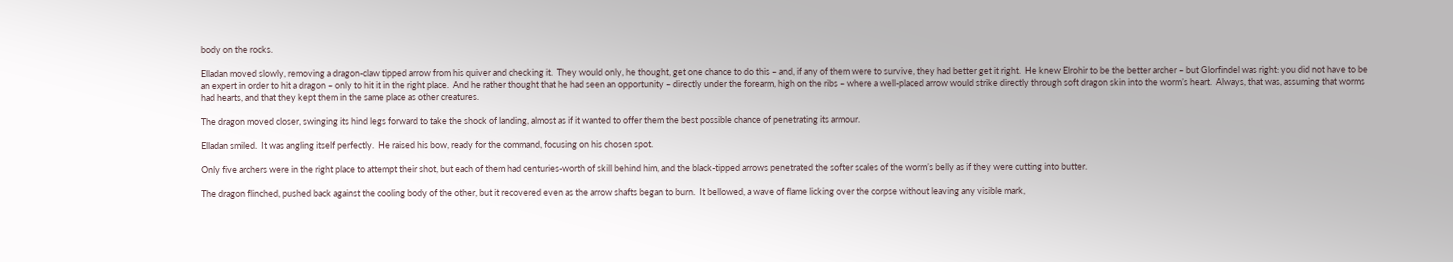body on the rocks.

Elladan moved slowly, removing a dragon-claw tipped arrow from his quiver and checking it.  They would only, he thought, get one chance to do this – and, if any of them were to survive, they had better get it right.  He knew Elrohir to be the better archer – but Glorfindel was right: you did not have to be an expert in order to hit a dragon – only to hit it in the right place.  And he rather thought that he had seen an opportunity – directly under the forearm, high on the ribs – where a well-placed arrow would strike directly through soft dragon skin into the worm’s heart.  Always, that was, assuming that worms had hearts, and that they kept them in the same place as other creatures.

The dragon moved closer, swinging its hind legs forward to take the shock of landing, almost as if it wanted to offer them the best possible chance of penetrating its armour.

Elladan smiled.  It was angling itself perfectly.  He raised his bow, ready for the command, focusing on his chosen spot.

Only five archers were in the right place to attempt their shot, but each of them had centuries-worth of skill behind him, and the black-tipped arrows penetrated the softer scales of the worm’s belly as if they were cutting into butter.

The dragon flinched, pushed back against the cooling body of the other, but it recovered even as the arrow shafts began to burn.  It bellowed, a wave of flame licking over the corpse without leaving any visible mark,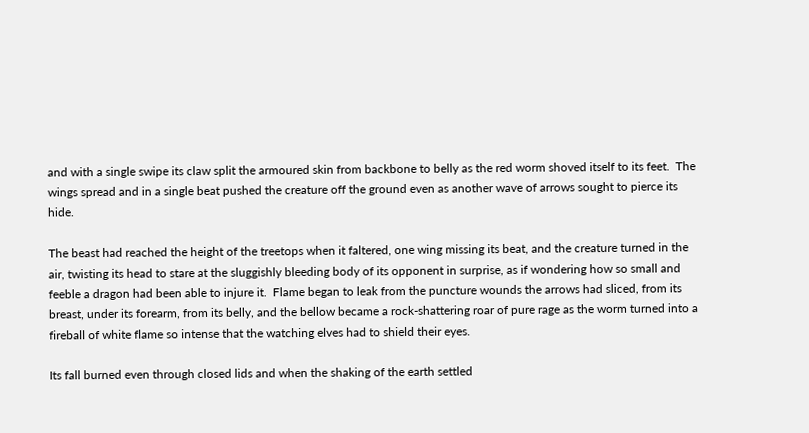and with a single swipe its claw split the armoured skin from backbone to belly as the red worm shoved itself to its feet.  The wings spread and in a single beat pushed the creature off the ground even as another wave of arrows sought to pierce its hide.

The beast had reached the height of the treetops when it faltered, one wing missing its beat, and the creature turned in the air, twisting its head to stare at the sluggishly bleeding body of its opponent in surprise, as if wondering how so small and feeble a dragon had been able to injure it.  Flame began to leak from the puncture wounds the arrows had sliced, from its breast, under its forearm, from its belly, and the bellow became a rock-shattering roar of pure rage as the worm turned into a fireball of white flame so intense that the watching elves had to shield their eyes.

Its fall burned even through closed lids and when the shaking of the earth settled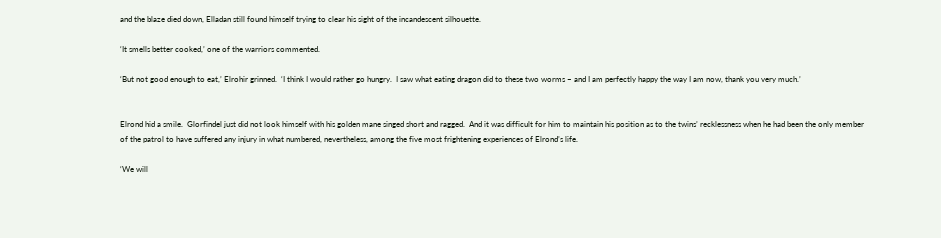and the blaze died down, Elladan still found himself trying to clear his sight of the incandescent silhouette.

‘It smells better cooked,’ one of the warriors commented.

‘But not good enough to eat,’ Elrohir grinned.  ‘I think I would rather go hungry.  I saw what eating dragon did to these two worms – and I am perfectly happy the way I am now, thank you very much.’


Elrond hid a smile.  Glorfindel just did not look himself with his golden mane singed short and ragged.  And it was difficult for him to maintain his position as to the twins’ recklessness when he had been the only member of the patrol to have suffered any injury in what numbered, nevertheless, among the five most frightening experiences of Elrond’s life.

‘We will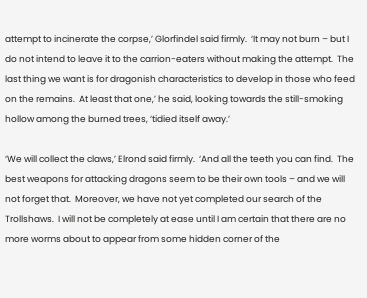attempt to incinerate the corpse,’ Glorfindel said firmly.  ‘It may not burn – but I do not intend to leave it to the carrion-eaters without making the attempt.  The last thing we want is for dragonish characteristics to develop in those who feed on the remains.  At least that one,’ he said, looking towards the still-smoking hollow among the burned trees, ‘tidied itself away.’

‘We will collect the claws,’ Elrond said firmly.  ‘And all the teeth you can find.  The best weapons for attacking dragons seem to be their own tools – and we will not forget that.  Moreover, we have not yet completed our search of the Trollshaws.  I will not be completely at ease until I am certain that there are no more worms about to appear from some hidden corner of the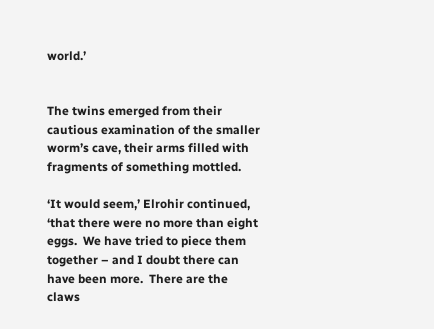world.’


The twins emerged from their cautious examination of the smaller worm’s cave, their arms filled with fragments of something mottled.

‘It would seem,’ Elrohir continued, ‘that there were no more than eight eggs.  We have tried to piece them together – and I doubt there can have been more.  There are the claws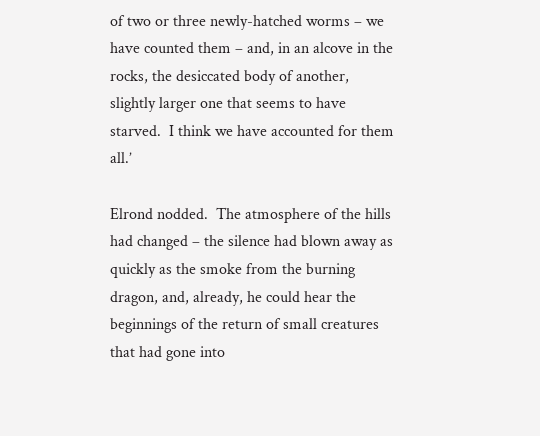of two or three newly-hatched worms – we have counted them – and, in an alcove in the rocks, the desiccated body of another, slightly larger one that seems to have starved.  I think we have accounted for them all.’

Elrond nodded.  The atmosphere of the hills had changed – the silence had blown away as quickly as the smoke from the burning dragon, and, already, he could hear the beginnings of the return of small creatures that had gone into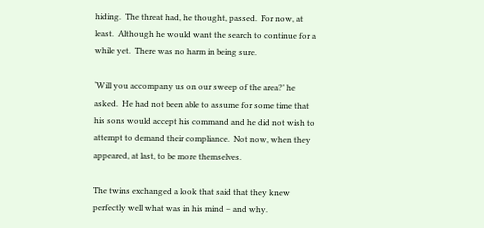hiding.  The threat had, he thought, passed.  For now, at least.  Although he would want the search to continue for a while yet.  There was no harm in being sure.

‘Will you accompany us on our sweep of the area?’ he asked.  He had not been able to assume for some time that his sons would accept his command and he did not wish to attempt to demand their compliance.  Not now, when they appeared, at last, to be more themselves.

The twins exchanged a look that said that they knew perfectly well what was in his mind – and why.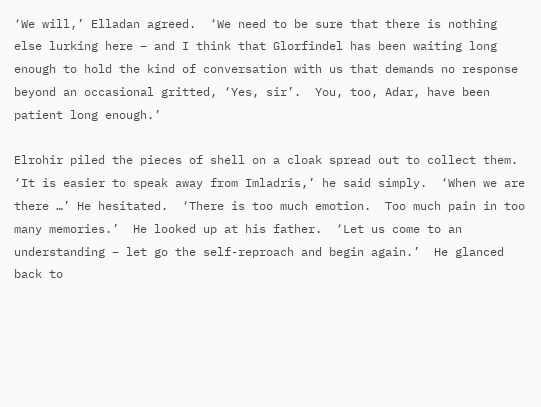‘We will,’ Elladan agreed.  ‘We need to be sure that there is nothing else lurking here – and I think that Glorfindel has been waiting long enough to hold the kind of conversation with us that demands no response beyond an occasional gritted, ‘Yes, sir’.  You, too, Adar, have been patient long enough.’

Elrohir piled the pieces of shell on a cloak spread out to collect them.  ‘It is easier to speak away from Imladris,’ he said simply.  ‘When we are there …’ He hesitated.  ‘There is too much emotion.  Too much pain in too many memories.’  He looked up at his father.  ‘Let us come to an understanding – let go the self-reproach and begin again.’  He glanced back to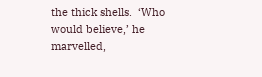the thick shells.  ‘Who would believe,’ he marvelled,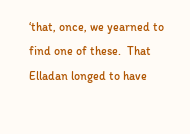‘that, once, we yearned to find one of these.  That Elladan longed to have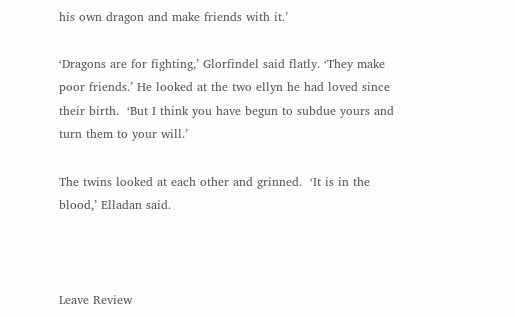his own dragon and make friends with it.’

‘Dragons are for fighting,’ Glorfindel said flatly. ‘They make poor friends.’ He looked at the two ellyn he had loved since their birth.  ‘But I think you have begun to subdue yours and turn them to your will.’

The twins looked at each other and grinned.  ‘It is in the blood,’ Elladan said.



Leave Review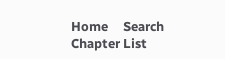Home     Search     Chapter List